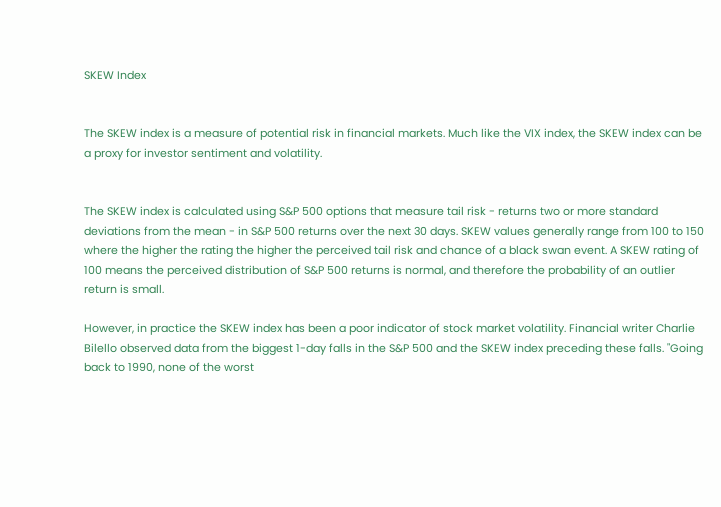SKEW Index


The SKEW index is a measure of potential risk in financial markets. Much like the VIX index, the SKEW index can be a proxy for investor sentiment and volatility.


The SKEW index is calculated using S&P 500 options that measure tail risk - returns two or more standard deviations from the mean - in S&P 500 returns over the next 30 days. SKEW values generally range from 100 to 150 where the higher the rating the higher the perceived tail risk and chance of a black swan event. A SKEW rating of 100 means the perceived distribution of S&P 500 returns is normal, and therefore the probability of an outlier return is small.

However, in practice the SKEW index has been a poor indicator of stock market volatility. Financial writer Charlie Bilello observed data from the biggest 1-day falls in the S&P 500 and the SKEW index preceding these falls. "Going back to 1990, none of the worst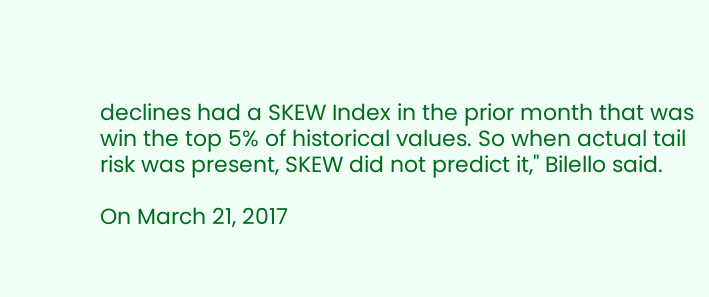declines had a SKEW Index in the prior month that was win the top 5% of historical values. So when actual tail risk was present, SKEW did not predict it," Bilello said.

On March 21, 2017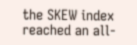the SKEW index reached an all-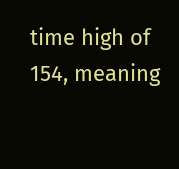time high of 154, meaning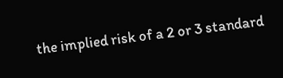the implied risk of a 2 or 3 standard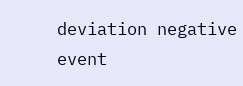deviation negative event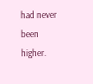had never been higher.